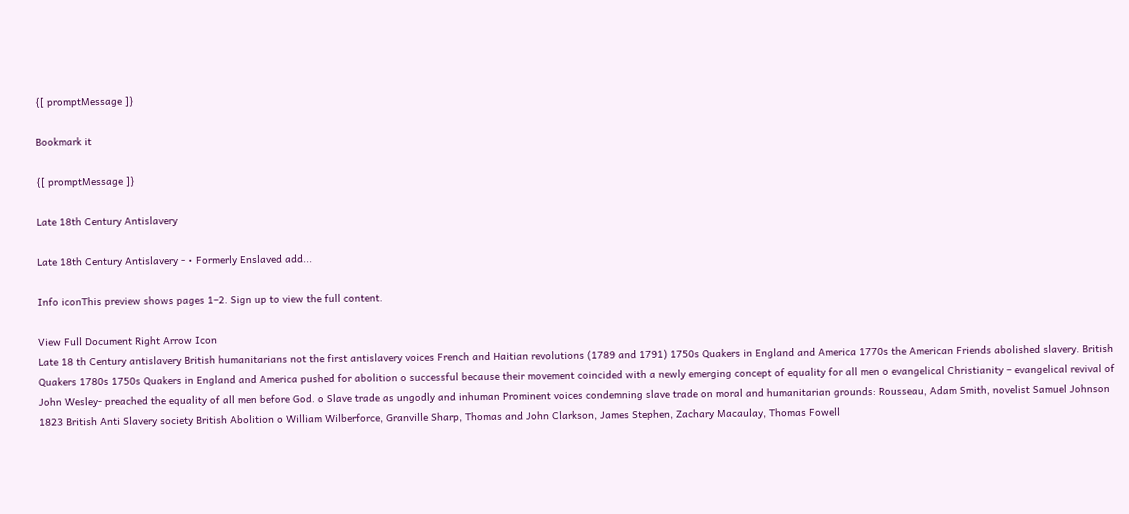{[ promptMessage ]}

Bookmark it

{[ promptMessage ]}

Late 18th Century Antislavery

Late 18th Century Antislavery - • Formerly Enslaved add...

Info iconThis preview shows pages 1–2. Sign up to view the full content.

View Full Document Right Arrow Icon
Late 18 th Century antislavery British humanitarians not the first antislavery voices French and Haitian revolutions (1789 and 1791) 1750s Quakers in England and America 1770s the American Friends abolished slavery. British Quakers 1780s 1750s Quakers in England and America pushed for abolition o successful because their movement coincided with a newly emerging concept of equality for all men o evangelical Christianity – evangelical revival of John Wesley- preached the equality of all men before God. o Slave trade as ungodly and inhuman Prominent voices condemning slave trade on moral and humanitarian grounds: Rousseau, Adam Smith, novelist Samuel Johnson 1823 British Anti Slavery society British Abolition o William Wilberforce, Granville Sharp, Thomas and John Clarkson, James Stephen, Zachary Macaulay, Thomas Fowell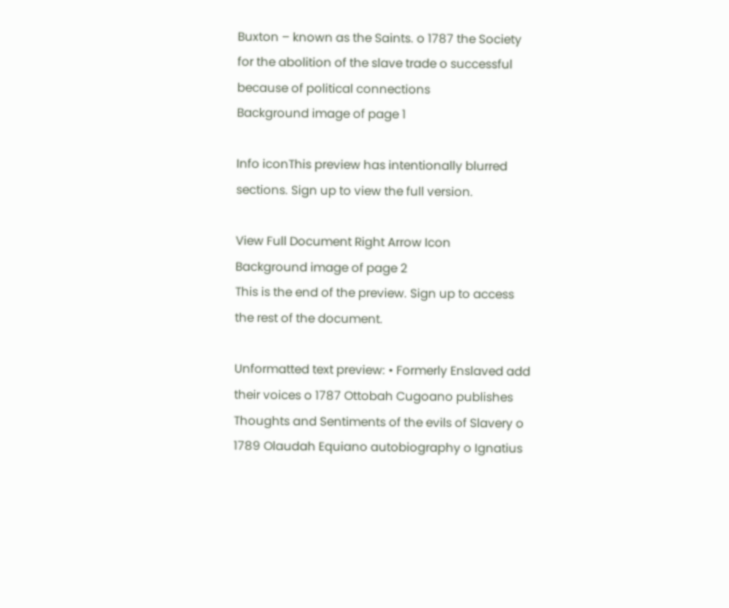Buxton – known as the Saints. o 1787 the Society for the abolition of the slave trade o successful because of political connections
Background image of page 1

Info iconThis preview has intentionally blurred sections. Sign up to view the full version.

View Full Document Right Arrow Icon
Background image of page 2
This is the end of the preview. Sign up to access the rest of the document.

Unformatted text preview: • Formerly Enslaved add their voices o 1787 Ottobah Cugoano publishes Thoughts and Sentiments of the evils of Slavery o 1789 Olaudah Equiano autobiography o Ignatius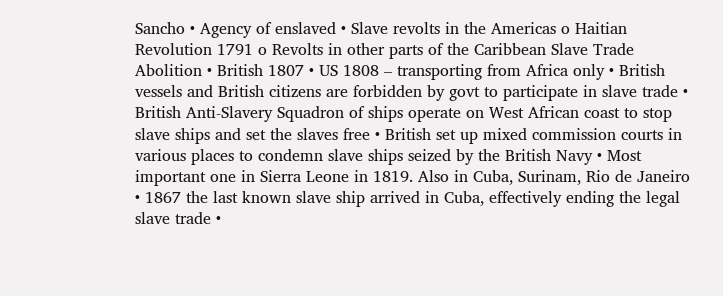Sancho • Agency of enslaved • Slave revolts in the Americas o Haitian Revolution 1791 o Revolts in other parts of the Caribbean Slave Trade Abolition • British 1807 • US 1808 – transporting from Africa only • British vessels and British citizens are forbidden by govt to participate in slave trade • British Anti-Slavery Squadron of ships operate on West African coast to stop slave ships and set the slaves free • British set up mixed commission courts in various places to condemn slave ships seized by the British Navy • Most important one in Sierra Leone in 1819. Also in Cuba, Surinam, Rio de Janeiro • 1867 the last known slave ship arrived in Cuba, effectively ending the legal slave trade •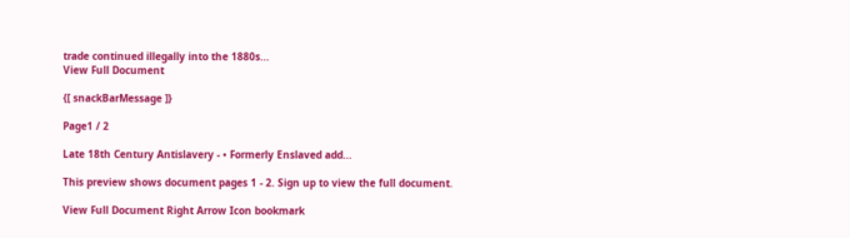trade continued illegally into the 1880s...
View Full Document

{[ snackBarMessage ]}

Page1 / 2

Late 18th Century Antislavery - • Formerly Enslaved add...

This preview shows document pages 1 - 2. Sign up to view the full document.

View Full Document Right Arrow Icon bookmark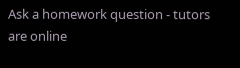Ask a homework question - tutors are online